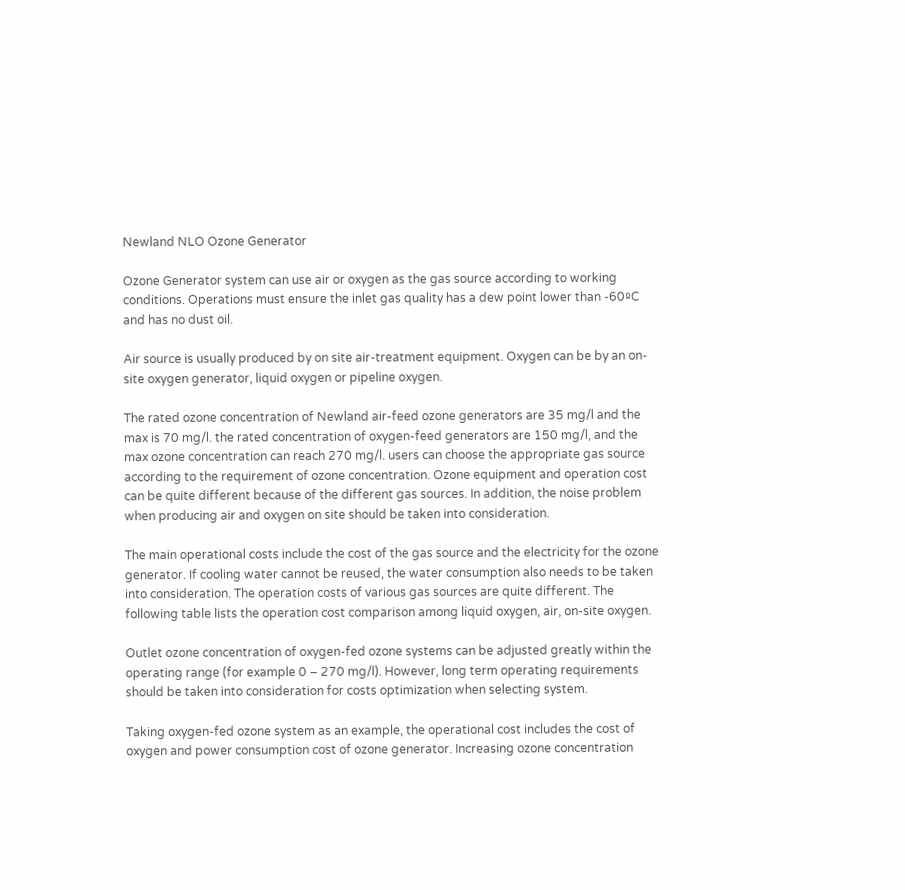Newland NLO Ozone Generator

Ozone Generator system can use air or oxygen as the gas source according to working conditions. Operations must ensure the inlet gas quality has a dew point lower than -60ºC and has no dust oil.

Air source is usually produced by on site air-treatment equipment. Oxygen can be by an on-site oxygen generator, liquid oxygen or pipeline oxygen.

The rated ozone concentration of Newland air-feed ozone generators are 35 mg/l and the max is 70 mg/l. the rated concentration of oxygen-feed generators are 150 mg/l, and the max ozone concentration can reach 270 mg/l. users can choose the appropriate gas source according to the requirement of ozone concentration. Ozone equipment and operation cost can be quite different because of the different gas sources. In addition, the noise problem when producing air and oxygen on site should be taken into consideration.

The main operational costs include the cost of the gas source and the electricity for the ozone generator. If cooling water cannot be reused, the water consumption also needs to be taken into consideration. The operation costs of various gas sources are quite different. The following table lists the operation cost comparison among liquid oxygen, air, on-site oxygen.

Outlet ozone concentration of oxygen-fed ozone systems can be adjusted greatly within the operating range (for example 0 – 270 mg/l). However, long term operating requirements should be taken into consideration for costs optimization when selecting system.

Taking oxygen-fed ozone system as an example, the operational cost includes the cost of oxygen and power consumption cost of ozone generator. Increasing ozone concentration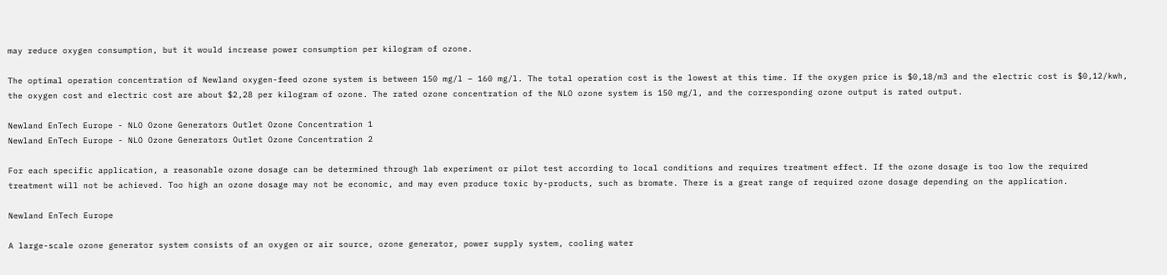may reduce oxygen consumption, but it would increase power consumption per kilogram of ozone.

The optimal operation concentration of Newland oxygen-feed ozone system is between 150 mg/l – 160 mg/l. The total operation cost is the lowest at this time. If the oxygen price is $0,18/m3 and the electric cost is $0,12/kwh, the oxygen cost and electric cost are about $2,28 per kilogram of ozone. The rated ozone concentration of the NLO ozone system is 150 mg/l, and the corresponding ozone output is rated output.

Newland EnTech Europe - NLO Ozone Generators Outlet Ozone Concentration 1
Newland EnTech Europe - NLO Ozone Generators Outlet Ozone Concentration 2

For each specific application, a reasonable ozone dosage can be determined through lab experiment or pilot test according to local conditions and requires treatment effect. If the ozone dosage is too low the required treatment will not be achieved. Too high an ozone dosage may not be economic, and may even produce toxic by-products, such as bromate. There is a great range of required ozone dosage depending on the application.

Newland EnTech Europe

A large-scale ozone generator system consists of an oxygen or air source, ozone generator, power supply system, cooling water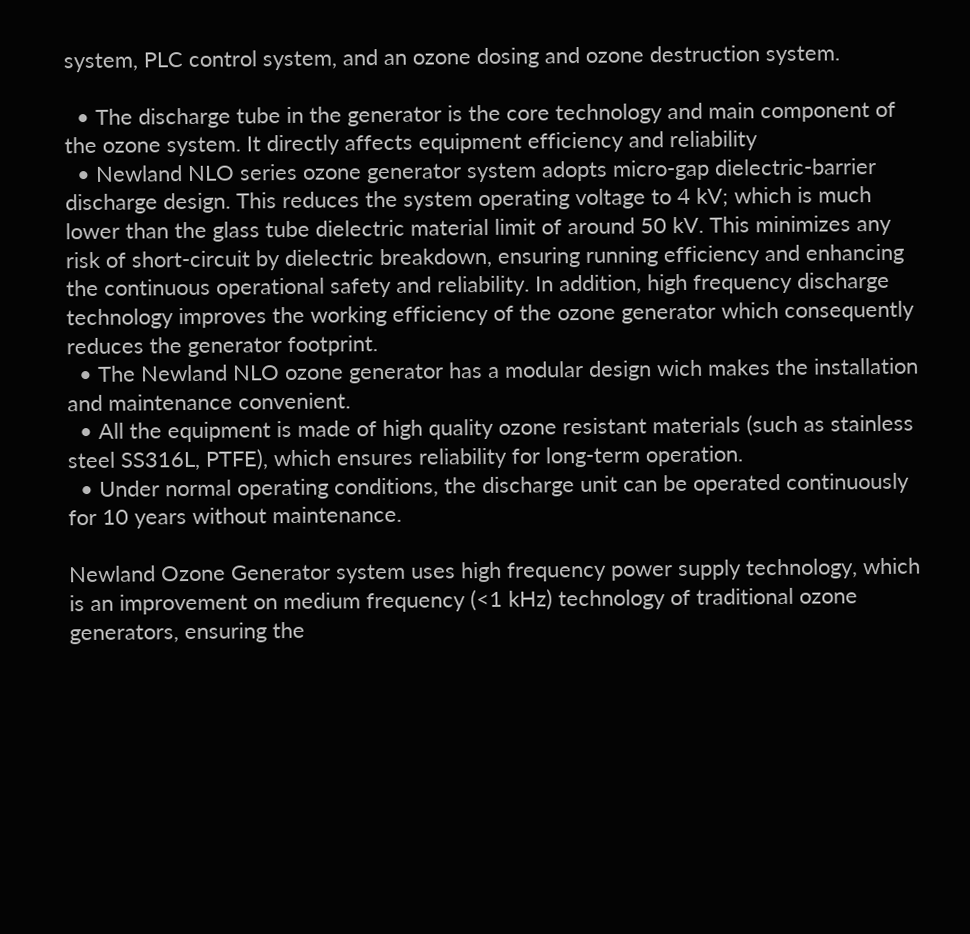system, PLC control system, and an ozone dosing and ozone destruction system.

  • The discharge tube in the generator is the core technology and main component of the ozone system. It directly affects equipment efficiency and reliability
  • Newland NLO series ozone generator system adopts micro-gap dielectric-barrier discharge design. This reduces the system operating voltage to 4 kV; which is much lower than the glass tube dielectric material limit of around 50 kV. This minimizes any risk of short-circuit by dielectric breakdown, ensuring running efficiency and enhancing the continuous operational safety and reliability. In addition, high frequency discharge technology improves the working efficiency of the ozone generator which consequently reduces the generator footprint.
  • The Newland NLO ozone generator has a modular design wich makes the installation and maintenance convenient.
  • All the equipment is made of high quality ozone resistant materials (such as stainless steel SS316L, PTFE), which ensures reliability for long-term operation.
  • Under normal operating conditions, the discharge unit can be operated continuously for 10 years without maintenance.

Newland Ozone Generator system uses high frequency power supply technology, which is an improvement on medium frequency (<1 kHz) technology of traditional ozone generators, ensuring the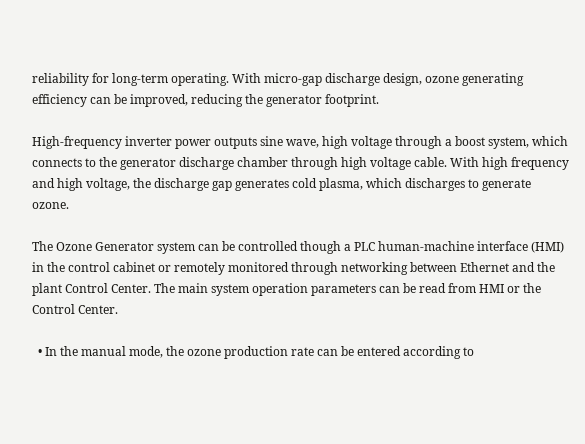reliability for long-term operating. With micro-gap discharge design, ozone generating efficiency can be improved, reducing the generator footprint.

High-frequency inverter power outputs sine wave, high voltage through a boost system, which connects to the generator discharge chamber through high voltage cable. With high frequency and high voltage, the discharge gap generates cold plasma, which discharges to generate ozone.

The Ozone Generator system can be controlled though a PLC human-machine interface (HMI) in the control cabinet or remotely monitored through networking between Ethernet and the plant Control Center. The main system operation parameters can be read from HMI or the Control Center.

  • In the manual mode, the ozone production rate can be entered according to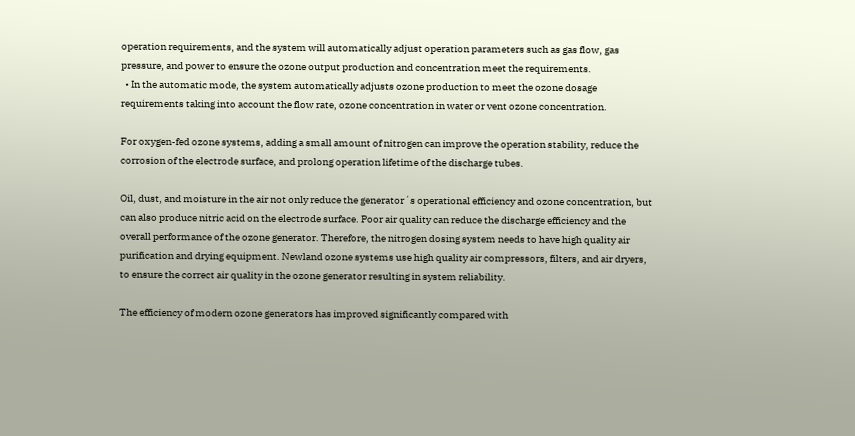operation requirements, and the system will automatically adjust operation parameters such as gas flow, gas pressure, and power to ensure the ozone output production and concentration meet the requirements.
  • In the automatic mode, the system automatically adjusts ozone production to meet the ozone dosage requirements taking into account the flow rate, ozone concentration in water or vent ozone concentration.

For oxygen-fed ozone systems, adding a small amount of nitrogen can improve the operation stability, reduce the corrosion of the electrode surface, and prolong operation lifetime of the discharge tubes.

Oil, dust, and moisture in the air not only reduce the generator´s operational efficiency and ozone concentration, but can also produce nitric acid on the electrode surface. Poor air quality can reduce the discharge efficiency and the overall performance of the ozone generator. Therefore, the nitrogen dosing system needs to have high quality air purification and drying equipment. Newland ozone systems use high quality air compressors, filters, and air dryers, to ensure the correct air quality in the ozone generator resulting in system reliability.

The efficiency of modern ozone generators has improved significantly compared with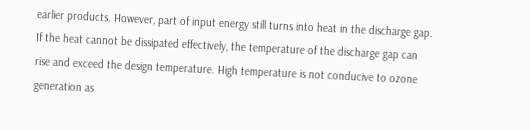earlier products. However, part of input energy still turns into heat in the discharge gap. If the heat cannot be dissipated effectively, the temperature of the discharge gap can rise and exceed the design temperature. High temperature is not conducive to ozone generation as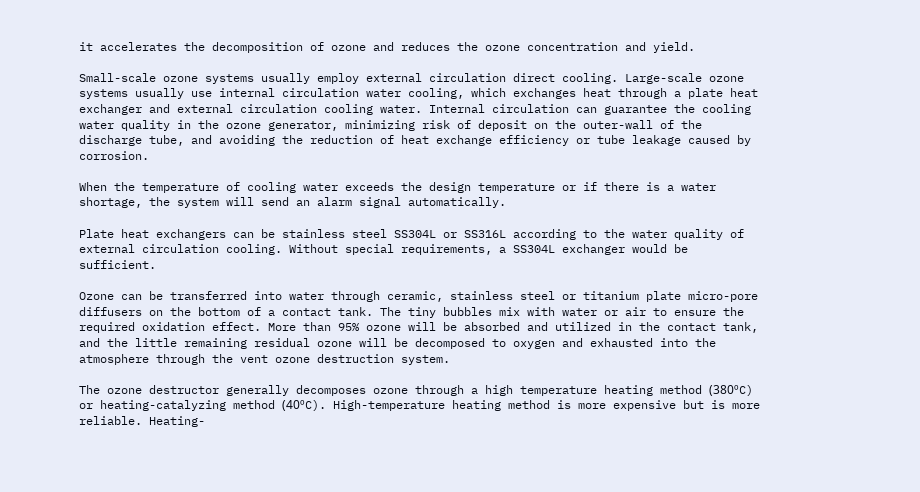it accelerates the decomposition of ozone and reduces the ozone concentration and yield.

Small-scale ozone systems usually employ external circulation direct cooling. Large-scale ozone systems usually use internal circulation water cooling, which exchanges heat through a plate heat exchanger and external circulation cooling water. Internal circulation can guarantee the cooling water quality in the ozone generator, minimizing risk of deposit on the outer-wall of the discharge tube, and avoiding the reduction of heat exchange efficiency or tube leakage caused by corrosion.

When the temperature of cooling water exceeds the design temperature or if there is a water shortage, the system will send an alarm signal automatically.

Plate heat exchangers can be stainless steel SS304L or SS316L according to the water quality of external circulation cooling. Without special requirements, a SS304L exchanger would be sufficient.

Ozone can be transferred into water through ceramic, stainless steel or titanium plate micro-pore diffusers on the bottom of a contact tank. The tiny bubbles mix with water or air to ensure the required oxidation effect. More than 95% ozone will be absorbed and utilized in the contact tank, and the little remaining residual ozone will be decomposed to oxygen and exhausted into the atmosphere through the vent ozone destruction system.

The ozone destructor generally decomposes ozone through a high temperature heating method (380ºC) or heating-catalyzing method (40ºC). High-temperature heating method is more expensive but is more reliable. Heating-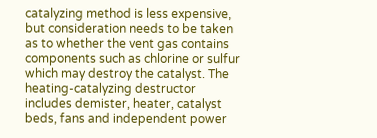catalyzing method is less expensive, but consideration needs to be taken as to whether the vent gas contains components such as chlorine or sulfur which may destroy the catalyst. The heating-catalyzing destructor includes demister, heater, catalyst beds, fans and independent power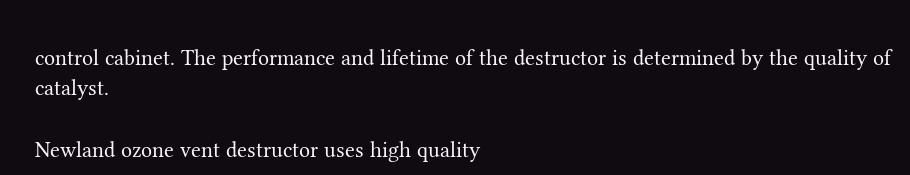control cabinet. The performance and lifetime of the destructor is determined by the quality of catalyst.

Newland ozone vent destructor uses high quality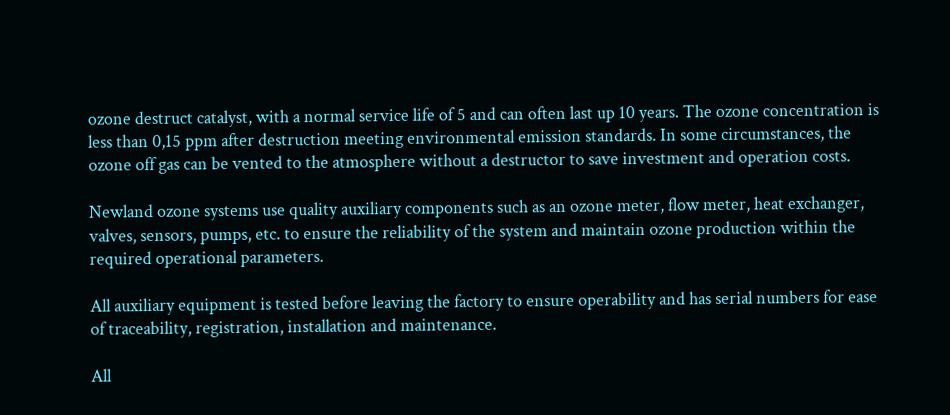ozone destruct catalyst, with a normal service life of 5 and can often last up 10 years. The ozone concentration is less than 0,15 ppm after destruction meeting environmental emission standards. In some circumstances, the ozone off gas can be vented to the atmosphere without a destructor to save investment and operation costs.

Newland ozone systems use quality auxiliary components such as an ozone meter, flow meter, heat exchanger, valves, sensors, pumps, etc. to ensure the reliability of the system and maintain ozone production within the required operational parameters.

All auxiliary equipment is tested before leaving the factory to ensure operability and has serial numbers for ease of traceability, registration, installation and maintenance.

All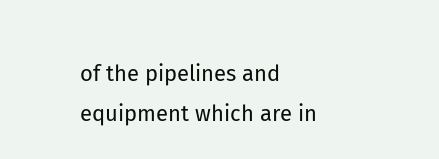of the pipelines and equipment which are in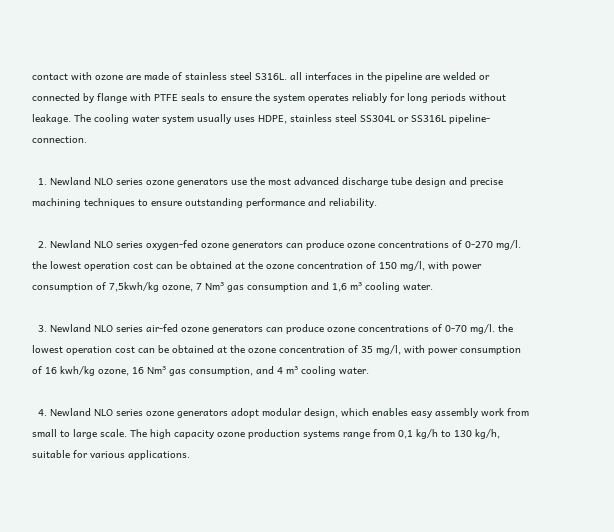contact with ozone are made of stainless steel S316L. all interfaces in the pipeline are welded or connected by flange with PTFE seals to ensure the system operates reliably for long periods without leakage. The cooling water system usually uses HDPE, stainless steel SS304L or SS316L pipeline-connection.

  1. Newland NLO series ozone generators use the most advanced discharge tube design and precise machining techniques to ensure outstanding performance and reliability.

  2. Newland NLO series oxygen-fed ozone generators can produce ozone concentrations of 0-270 mg/l. the lowest operation cost can be obtained at the ozone concentration of 150 mg/l, with power consumption of 7,5kwh/kg ozone, 7 Nm³ gas consumption and 1,6 m³ cooling water.

  3. Newland NLO series air-fed ozone generators can produce ozone concentrations of 0-70 mg/l. the lowest operation cost can be obtained at the ozone concentration of 35 mg/l, with power consumption of 16 kwh/kg ozone, 16 Nm³ gas consumption, and 4 m³ cooling water.

  4. Newland NLO series ozone generators adopt modular design, which enables easy assembly work from small to large scale. The high capacity ozone production systems range from 0,1 kg/h to 130 kg/h, suitable for various applications.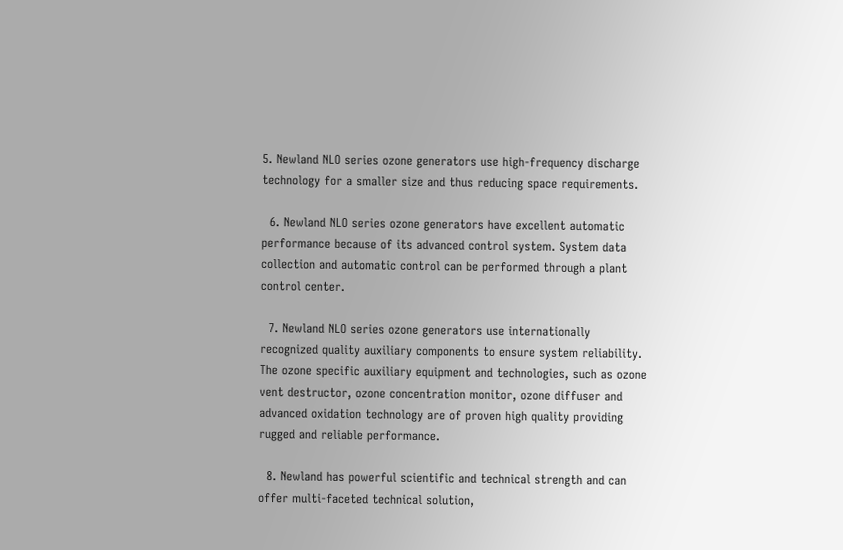5. Newland NLO series ozone generators use high-frequency discharge technology for a smaller size and thus reducing space requirements.

  6. Newland NLO series ozone generators have excellent automatic performance because of its advanced control system. System data collection and automatic control can be performed through a plant control center.

  7. Newland NLO series ozone generators use internationally recognized quality auxiliary components to ensure system reliability. The ozone specific auxiliary equipment and technologies, such as ozone vent destructor, ozone concentration monitor, ozone diffuser and advanced oxidation technology are of proven high quality providing rugged and reliable performance.

  8. Newland has powerful scientific and technical strength and can offer multi-faceted technical solution,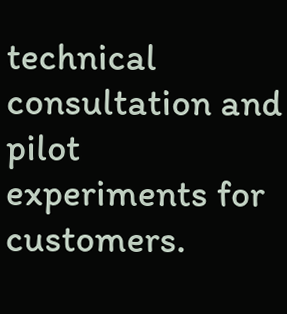technical consultation and pilot experiments for customers.